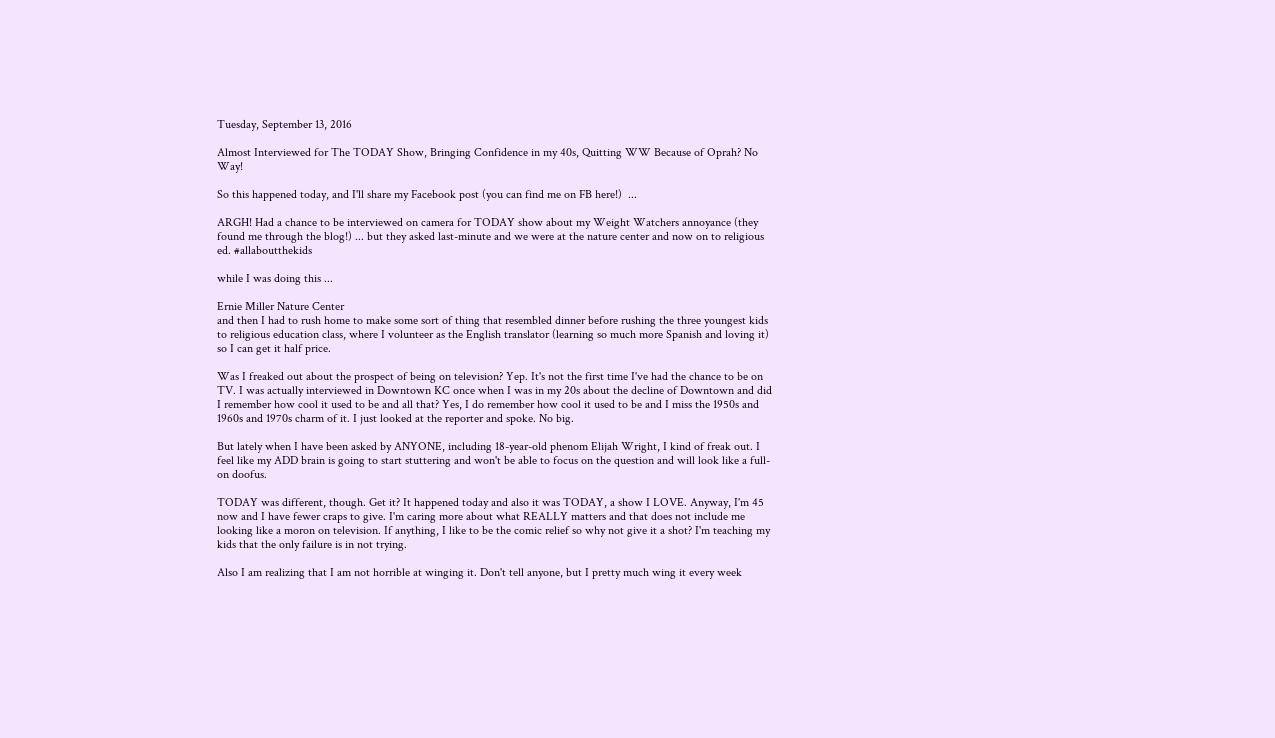Tuesday, September 13, 2016

Almost Interviewed for The TODAY Show, Bringing Confidence in my 40s, Quitting WW Because of Oprah? No Way!

So this happened today, and I'll share my Facebook post (you can find me on FB here!)  ...

ARGH! Had a chance to be interviewed on camera for TODAY show about my Weight Watchers annoyance (they found me through the blog!) ... but they asked last-minute and we were at the nature center and now on to religious ed. #allaboutthekids

while I was doing this ...

Ernie Miller Nature Center
and then I had to rush home to make some sort of thing that resembled dinner before rushing the three youngest kids to religious education class, where I volunteer as the English translator (learning so much more Spanish and loving it) so I can get it half price.

Was I freaked out about the prospect of being on television? Yep. It's not the first time I've had the chance to be on TV. I was actually interviewed in Downtown KC once when I was in my 20s about the decline of Downtown and did I remember how cool it used to be and all that? Yes, I do remember how cool it used to be and I miss the 1950s and 1960s and 1970s charm of it. I just looked at the reporter and spoke. No big.

But lately when I have been asked by ANYONE, including 18-year-old phenom Elijah Wright, I kind of freak out. I feel like my ADD brain is going to start stuttering and won't be able to focus on the question and will look like a full-on doofus.

TODAY was different, though. Get it? It happened today and also it was TODAY, a show I LOVE. Anyway, I'm 45 now and I have fewer craps to give. I'm caring more about what REALLY matters and that does not include me looking like a moron on television. If anything, I like to be the comic relief so why not give it a shot? I'm teaching my kids that the only failure is in not trying.

Also I am realizing that I am not horrible at winging it. Don't tell anyone, but I pretty much wing it every week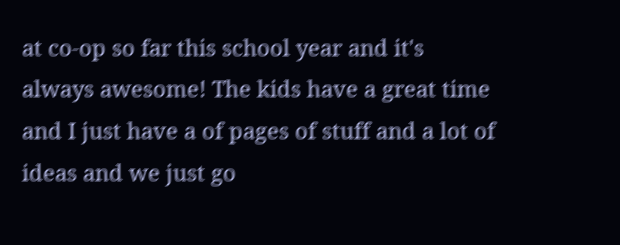at co-op so far this school year and it's always awesome! The kids have a great time and I just have a of pages of stuff and a lot of ideas and we just go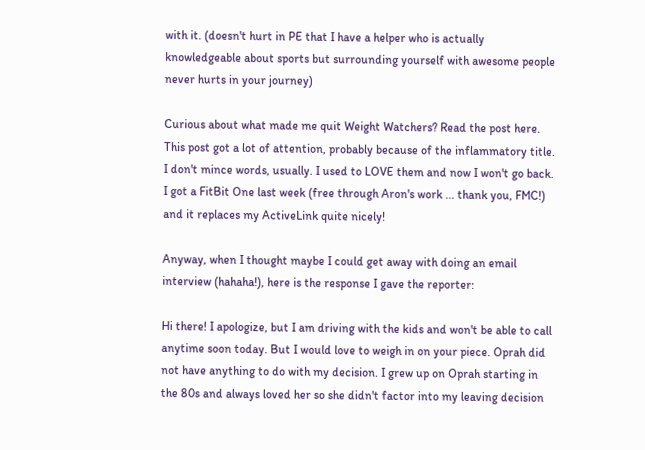with it. (doesn't hurt in PE that I have a helper who is actually knowledgeable about sports but surrounding yourself with awesome people never hurts in your journey)

Curious about what made me quit Weight Watchers? Read the post here. This post got a lot of attention, probably because of the inflammatory title. I don't mince words, usually. I used to LOVE them and now I won't go back. I got a FitBit One last week (free through Aron's work ... thank you, FMC!) and it replaces my ActiveLink quite nicely!

Anyway, when I thought maybe I could get away with doing an email interview (hahaha!), here is the response I gave the reporter:

Hi there! I apologize, but I am driving with the kids and won't be able to call anytime soon today. But I would love to weigh in on your piece. Oprah did not have anything to do with my decision. I grew up on Oprah starting in the 80s and always loved her so she didn't factor into my leaving decision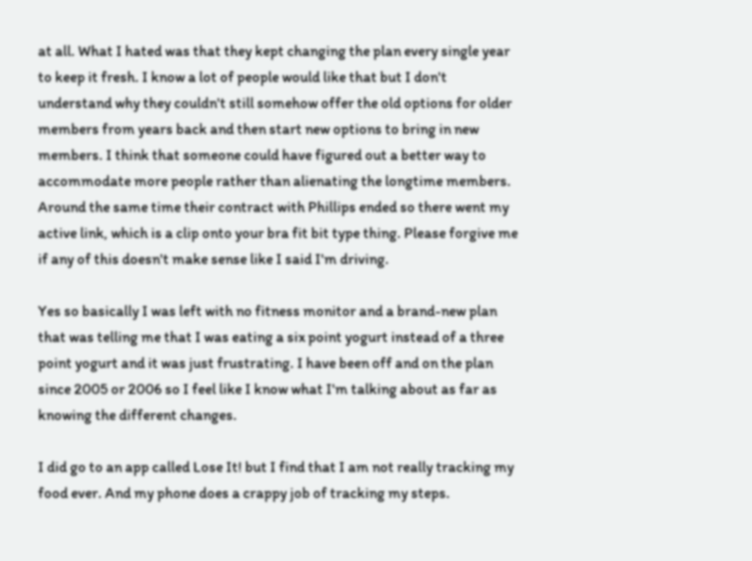at all. What I hated was that they kept changing the plan every single year to keep it fresh. I know a lot of people would like that but I don't understand why they couldn't still somehow offer the old options for older members from years back and then start new options to bring in new members. I think that someone could have figured out a better way to accommodate more people rather than alienating the longtime members. Around the same time their contract with Phillips ended so there went my active link, which is a clip onto your bra fit bit type thing. Please forgive me if any of this doesn't make sense like I said I'm driving.

Yes so basically I was left with no fitness monitor and a brand-new plan that was telling me that I was eating a six point yogurt instead of a three point yogurt and it was just frustrating. I have been off and on the plan since 2005 or 2006 so I feel like I know what I'm talking about as far as knowing the different changes.

I did go to an app called Lose It! but I find that I am not really tracking my food ever. And my phone does a crappy job of tracking my steps.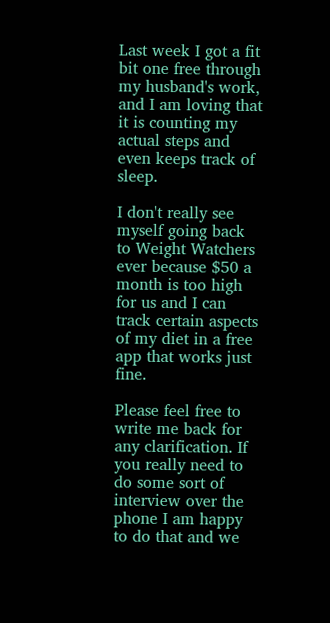Last week I got a fit bit one free through my husband's work, and I am loving that it is counting my actual steps and even keeps track of sleep.

I don't really see myself going back to Weight Watchers ever because $50 a month is too high for us and I can track certain aspects of my diet in a free app that works just fine.

Please feel free to write me back for any clarification. If you really need to do some sort of interview over the phone I am happy to do that and we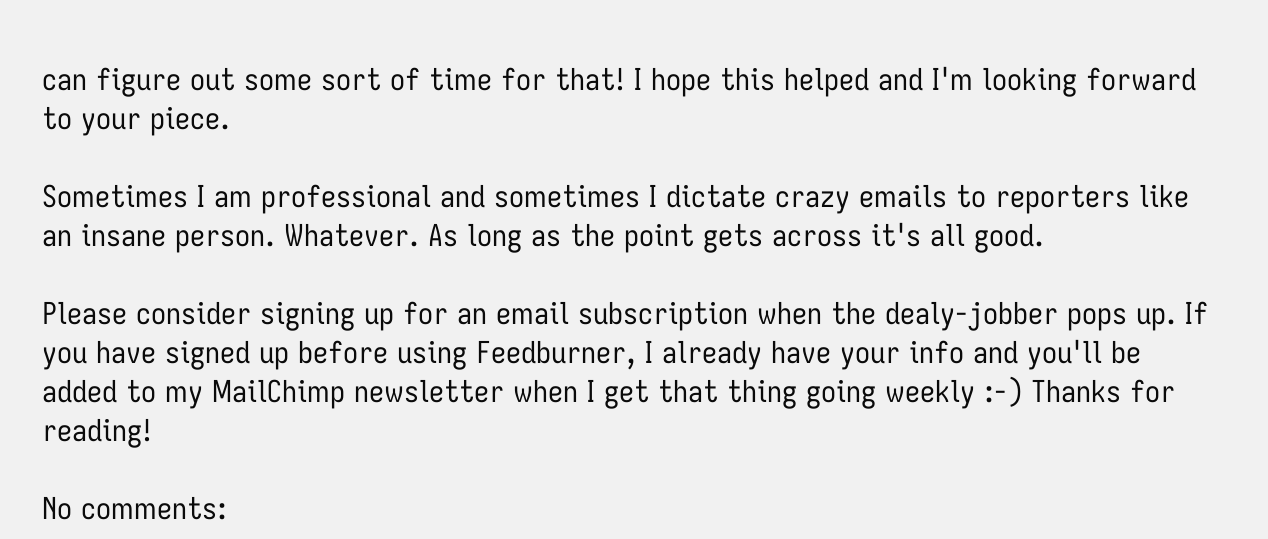can figure out some sort of time for that! I hope this helped and I'm looking forward to your piece.

Sometimes I am professional and sometimes I dictate crazy emails to reporters like an insane person. Whatever. As long as the point gets across it's all good.

Please consider signing up for an email subscription when the dealy-jobber pops up. If you have signed up before using Feedburner, I already have your info and you'll be added to my MailChimp newsletter when I get that thing going weekly :-) Thanks for reading!

No comments: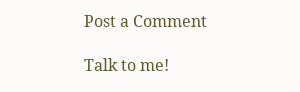Post a Comment

Talk to me!